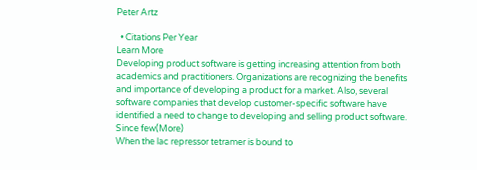Peter Artz

  • Citations Per Year
Learn More
Developing product software is getting increasing attention from both academics and practitioners. Organizations are recognizing the benefits and importance of developing a product for a market. Also, several software companies that develop customer-specific software have identified a need to change to developing and selling product software. Since few(More)
When the lac repressor tetramer is bound to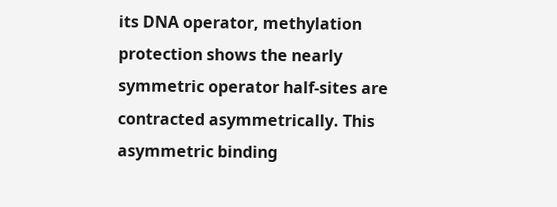its DNA operator, methylation protection shows the nearly symmetric operator half-sites are contracted asymmetrically. This asymmetric binding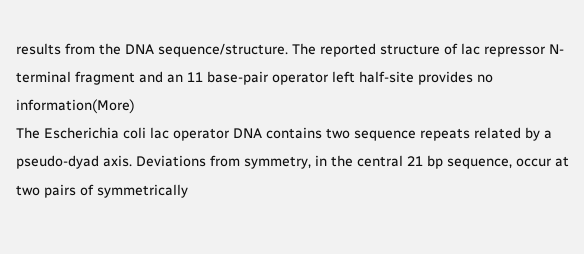results from the DNA sequence/structure. The reported structure of lac repressor N-terminal fragment and an 11 base-pair operator left half-site provides no information(More)
The Escherichia coli lac operator DNA contains two sequence repeats related by a pseudo-dyad axis. Deviations from symmetry, in the central 21 bp sequence, occur at two pairs of symmetrically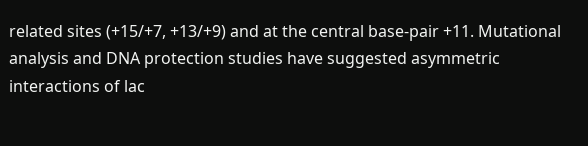related sites (+15/+7, +13/+9) and at the central base-pair +11. Mutational analysis and DNA protection studies have suggested asymmetric interactions of lac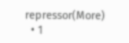repressor(More)
  • 1